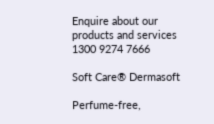Enquire about our products and services 1300 9274 7666

Soft Care® Dermasoft

Perfume-free,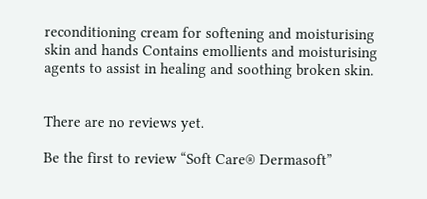reconditioning cream for softening and moisturising skin and hands Contains emollients and moisturising agents to assist in healing and soothing broken skin.


There are no reviews yet.

Be the first to review “Soft Care® Dermasoft”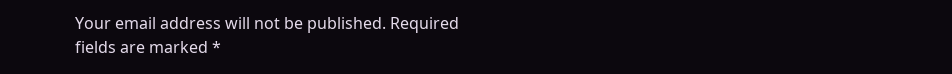Your email address will not be published. Required fields are marked *